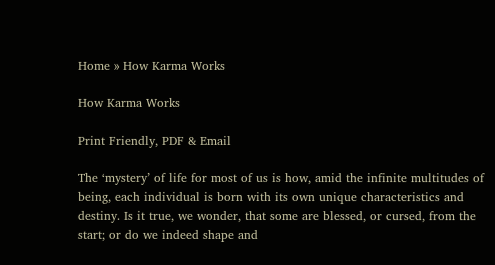Home » How Karma Works

How Karma Works

Print Friendly, PDF & Email

The ‘mystery’ of life for most of us is how, amid the infinite multitudes of being, each individual is born with its own unique characteristics and destiny. Is it true, we wonder, that some are blessed, or cursed, from the start; or do we indeed shape and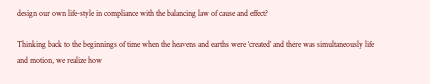design our own life-style in compliance with the balancing law of cause and effect?

Thinking back to the beginnings of time when the heavens and earths were ‘created’ and there was simultaneously life and motion, we realize how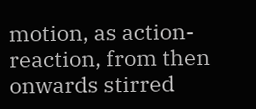motion, as action-reaction, from then onwards stirred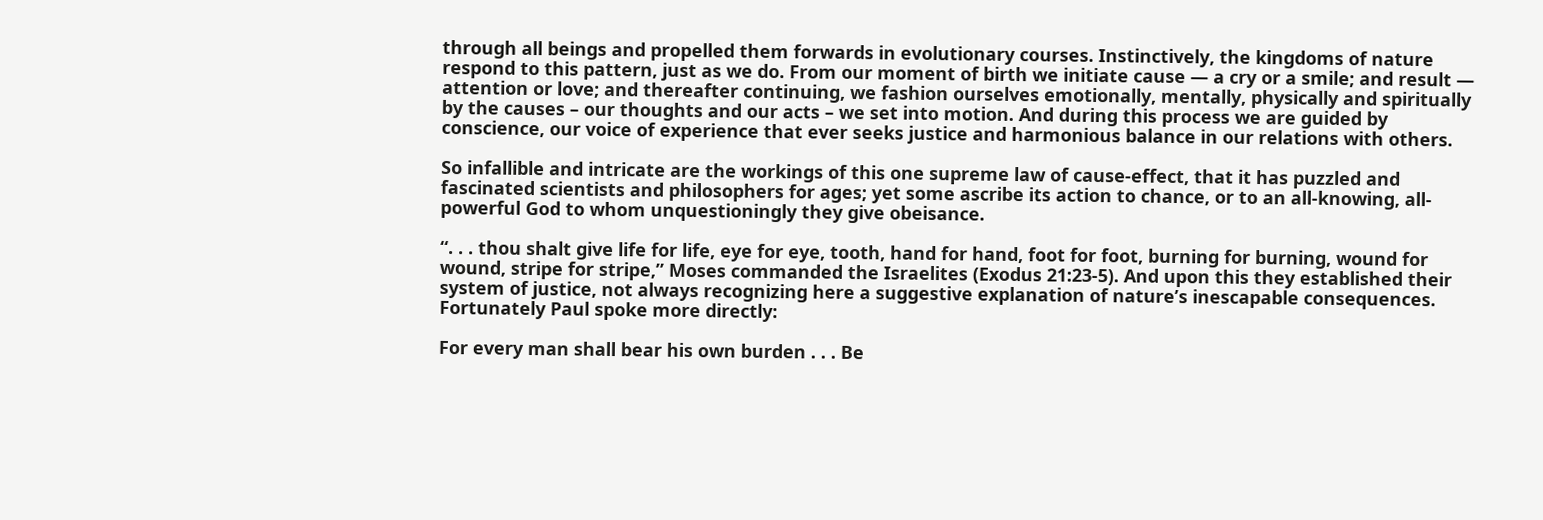through all beings and propelled them forwards in evolutionary courses. Instinctively, the kingdoms of nature respond to this pattern, just as we do. From our moment of birth we initiate cause — a cry or a smile; and result — attention or love; and thereafter continuing, we fashion ourselves emotionally, mentally, physically and spiritually by the causes – our thoughts and our acts – we set into motion. And during this process we are guided by conscience, our voice of experience that ever seeks justice and harmonious balance in our relations with others.

So infallible and intricate are the workings of this one supreme law of cause-effect, that it has puzzled and fascinated scientists and philosophers for ages; yet some ascribe its action to chance, or to an all-knowing, all-powerful God to whom unquestioningly they give obeisance.

“. . . thou shalt give life for life, eye for eye, tooth, hand for hand, foot for foot, burning for burning, wound for wound, stripe for stripe,” Moses commanded the Israelites (Exodus 21:23-5). And upon this they established their system of justice, not always recognizing here a suggestive explanation of nature’s inescapable consequences. Fortunately Paul spoke more directly:

For every man shall bear his own burden . . . Be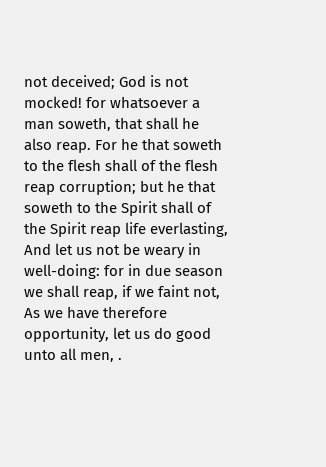not deceived; God is not mocked! for whatsoever a man soweth, that shall he also reap. For he that soweth to the flesh shall of the flesh reap corruption; but he that soweth to the Spirit shall of the Spirit reap life everlasting, And let us not be weary in well-doing: for in due season we shall reap, if we faint not, As we have therefore opportunity, let us do good unto all men, .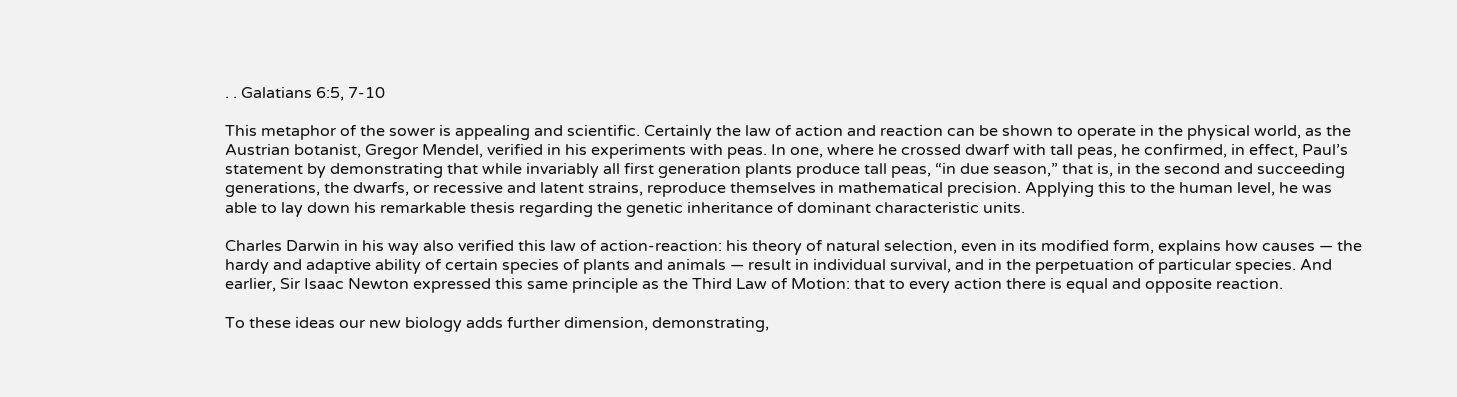. . Galatians 6:5, 7-10

This metaphor of the sower is appealing and scientific. Certainly the law of action and reaction can be shown to operate in the physical world, as the Austrian botanist, Gregor Mendel, verified in his experiments with peas. In one, where he crossed dwarf with tall peas, he confirmed, in effect, Paul’s statement by demonstrating that while invariably all first generation plants produce tall peas, “in due season,” that is, in the second and succeeding generations, the dwarfs, or recessive and latent strains, reproduce themselves in mathematical precision. Applying this to the human level, he was able to lay down his remarkable thesis regarding the genetic inheritance of dominant characteristic units.

Charles Darwin in his way also verified this law of action-reaction: his theory of natural selection, even in its modified form, explains how causes — the hardy and adaptive ability of certain species of plants and animals — result in individual survival, and in the perpetuation of particular species. And earlier, Sir Isaac Newton expressed this same principle as the Third Law of Motion: that to every action there is equal and opposite reaction.

To these ideas our new biology adds further dimension, demonstrating,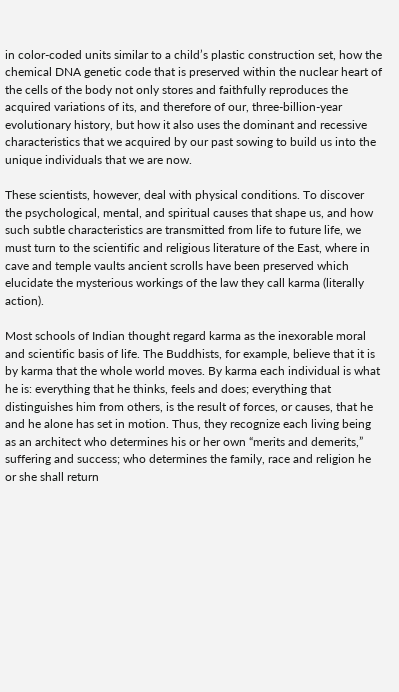in color-coded units similar to a child’s plastic construction set, how the chemical DNA genetic code that is preserved within the nuclear heart of the cells of the body not only stores and faithfully reproduces the acquired variations of its, and therefore of our, three-billion-year evolutionary history, but how it also uses the dominant and recessive characteristics that we acquired by our past sowing to build us into the unique individuals that we are now.

These scientists, however, deal with physical conditions. To discover the psychological, mental, and spiritual causes that shape us, and how such subtle characteristics are transmitted from life to future life, we must turn to the scientific and religious literature of the East, where in cave and temple vaults ancient scrolls have been preserved which elucidate the mysterious workings of the law they call karma (literally action).

Most schools of Indian thought regard karma as the inexorable moral and scientific basis of life. The Buddhists, for example, believe that it is by karma that the whole world moves. By karma each individual is what he is: everything that he thinks, feels and does; everything that distinguishes him from others, is the result of forces, or causes, that he and he alone has set in motion. Thus, they recognize each living being as an architect who determines his or her own “merits and demerits,” suffering and success; who determines the family, race and religion he or she shall return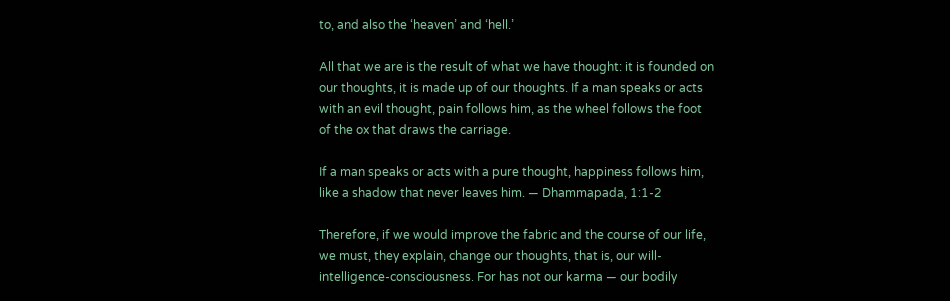to, and also the ‘heaven’ and ‘hell.’

All that we are is the result of what we have thought: it is founded on our thoughts, it is made up of our thoughts. If a man speaks or acts with an evil thought, pain follows him, as the wheel follows the foot of the ox that draws the carriage.

If a man speaks or acts with a pure thought, happiness follows him, like a shadow that never leaves him. — Dhammapada, 1:1-2

Therefore, if we would improve the fabric and the course of our life, we must, they explain, change our thoughts, that is, our will-intelligence-consciousness. For has not our karma — our bodily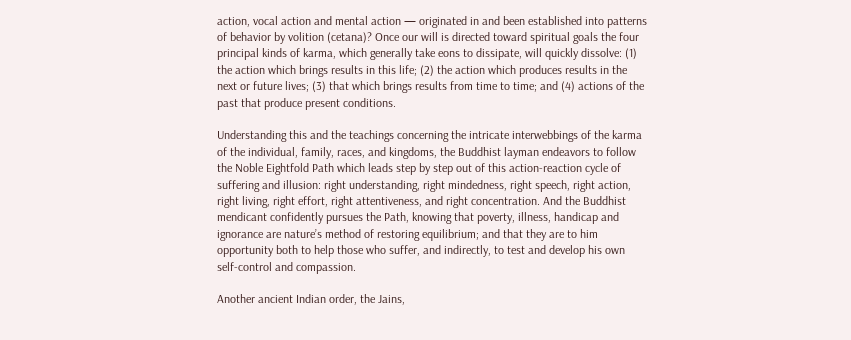action, vocal action and mental action — originated in and been established into patterns of behavior by volition (cetana)? Once our will is directed toward spiritual goals the four principal kinds of karma, which generally take eons to dissipate, will quickly dissolve: (1) the action which brings results in this life; (2) the action which produces results in the next or future lives; (3) that which brings results from time to time; and (4) actions of the past that produce present conditions.

Understanding this and the teachings concerning the intricate interwebbings of the karma of the individual, family, races, and kingdoms, the Buddhist layman endeavors to follow the Noble Eightfold Path which leads step by step out of this action-reaction cycle of suffering and illusion: right understanding, right mindedness, right speech, right action, right living, right effort, right attentiveness, and right concentration. And the Buddhist mendicant confidently pursues the Path, knowing that poverty, illness, handicap and ignorance are nature’s method of restoring equilibrium; and that they are to him opportunity both to help those who suffer, and indirectly, to test and develop his own self-control and compassion.

Another ancient Indian order, the Jains,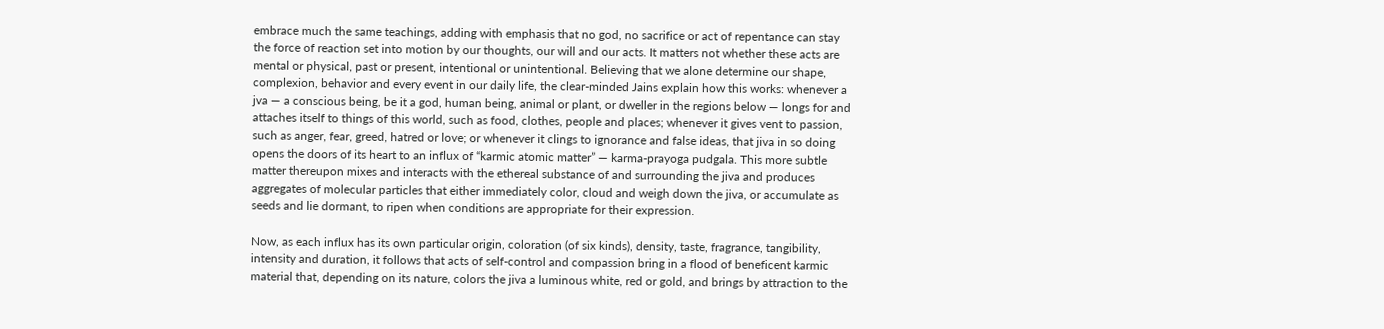embrace much the same teachings, adding with emphasis that no god, no sacrifice or act of repentance can stay the force of reaction set into motion by our thoughts, our will and our acts. It matters not whether these acts are mental or physical, past or present, intentional or unintentional. Believing that we alone determine our shape, complexion, behavior and every event in our daily life, the clear-minded Jains explain how this works: whenever a jva — a conscious being, be it a god, human being, animal or plant, or dweller in the regions below — longs for and attaches itself to things of this world, such as food, clothes, people and places; whenever it gives vent to passion, such as anger, fear, greed, hatred or love; or whenever it clings to ignorance and false ideas, that jiva in so doing opens the doors of its heart to an influx of “karmic atomic matter” — karma-prayoga pudgala. This more subtle matter thereupon mixes and interacts with the ethereal substance of and surrounding the jiva and produces aggregates of molecular particles that either immediately color, cloud and weigh down the jiva, or accumulate as seeds and lie dormant, to ripen when conditions are appropriate for their expression.

Now, as each influx has its own particular origin, coloration (of six kinds), density, taste, fragrance, tangibility, intensity and duration, it follows that acts of self-control and compassion bring in a flood of beneficent karmic material that, depending on its nature, colors the jiva a luminous white, red or gold, and brings by attraction to the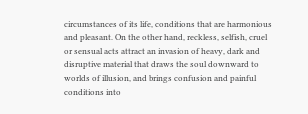circumstances of its life, conditions that are harmonious and pleasant. On the other hand, reckless, selfish, cruel or sensual acts attract an invasion of heavy, dark and disruptive material that draws the soul downward to worlds of illusion, and brings confusion and painful conditions into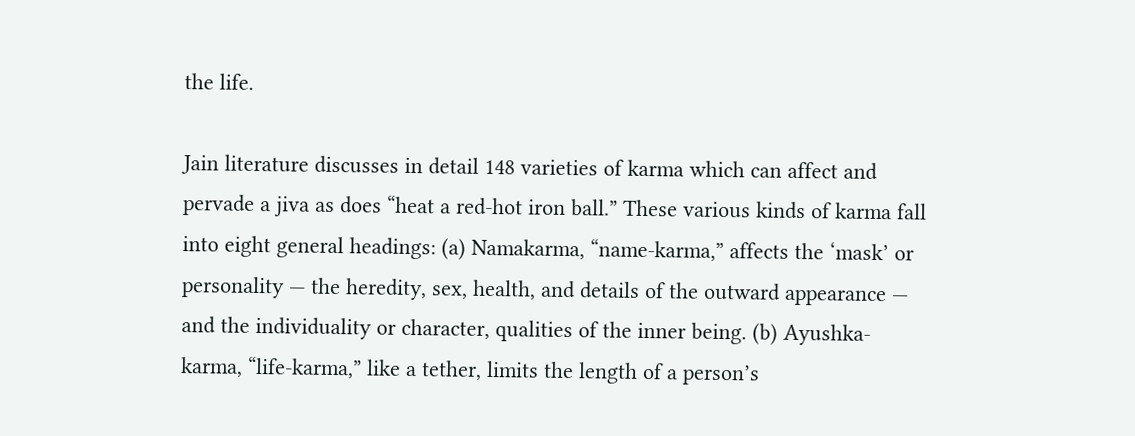the life.

Jain literature discusses in detail 148 varieties of karma which can affect and pervade a jiva as does “heat a red-hot iron ball.” These various kinds of karma fall into eight general headings: (a) Namakarma, “name-karma,” affects the ‘mask’ or personality — the heredity, sex, health, and details of the outward appearance — and the individuality or character, qualities of the inner being. (b) Ayushka-karma, “life-karma,” like a tether, limits the length of a person’s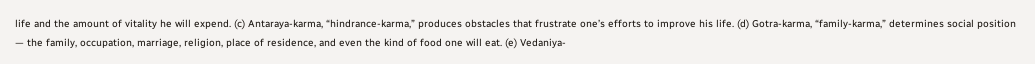life and the amount of vitality he will expend. (c) Antaraya-karma, “hindrance-karma,” produces obstacles that frustrate one’s efforts to improve his life. (d) Gotra-karma, “family-karma,” determines social position — the family, occupation, marriage, religion, place of residence, and even the kind of food one will eat. (e) Vedaniya-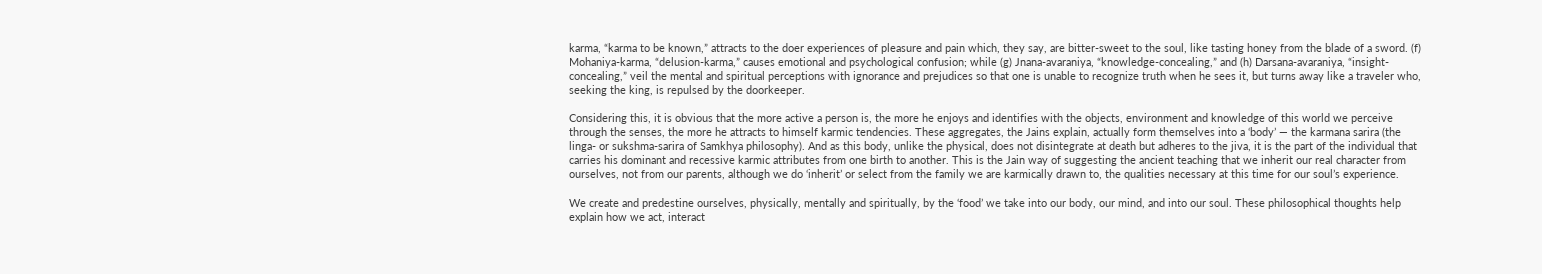karma, “karma to be known,” attracts to the doer experiences of pleasure and pain which, they say, are bitter-sweet to the soul, like tasting honey from the blade of a sword. (f) Mohaniya-karma, “delusion-karma,” causes emotional and psychological confusion; while (g) Jnana-avaraniya, “knowledge-concealing,” and (h) Darsana-avaraniya, “insight-concealing,” veil the mental and spiritual perceptions with ignorance and prejudices so that one is unable to recognize truth when he sees it, but turns away like a traveler who, seeking the king, is repulsed by the doorkeeper.

Considering this, it is obvious that the more active a person is, the more he enjoys and identifies with the objects, environment and knowledge of this world we perceive through the senses, the more he attracts to himself karmic tendencies. These aggregates, the Jains explain, actually form themselves into a ‘body’ — the karmana sarira (the linga- or sukshma-sarira of Samkhya philosophy). And as this body, unlike the physical, does not disintegrate at death but adheres to the jiva, it is the part of the individual that carries his dominant and recessive karmic attributes from one birth to another. This is the Jain way of suggesting the ancient teaching that we inherit our real character from ourselves, not from our parents, although we do ‘inherit’ or select from the family we are karmically drawn to, the qualities necessary at this time for our soul’s experience.

We create and predestine ourselves, physically, mentally and spiritually, by the ‘food’ we take into our body, our mind, and into our soul. These philosophical thoughts help explain how we act, interact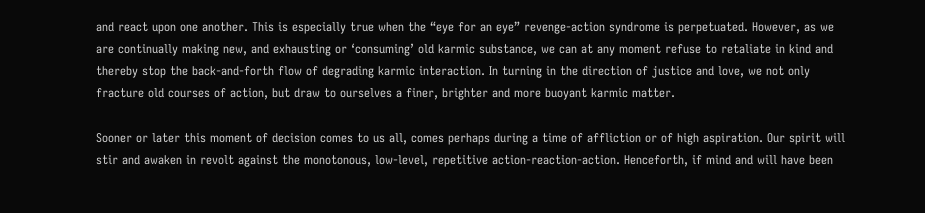and react upon one another. This is especially true when the “eye for an eye” revenge-action syndrome is perpetuated. However, as we are continually making new, and exhausting or ‘consuming’ old karmic substance, we can at any moment refuse to retaliate in kind and thereby stop the back-and-forth flow of degrading karmic interaction. In turning in the direction of justice and love, we not only fracture old courses of action, but draw to ourselves a finer, brighter and more buoyant karmic matter.

Sooner or later this moment of decision comes to us all, comes perhaps during a time of affliction or of high aspiration. Our spirit will stir and awaken in revolt against the monotonous, low-level, repetitive action-reaction-action. Henceforth, if mind and will have been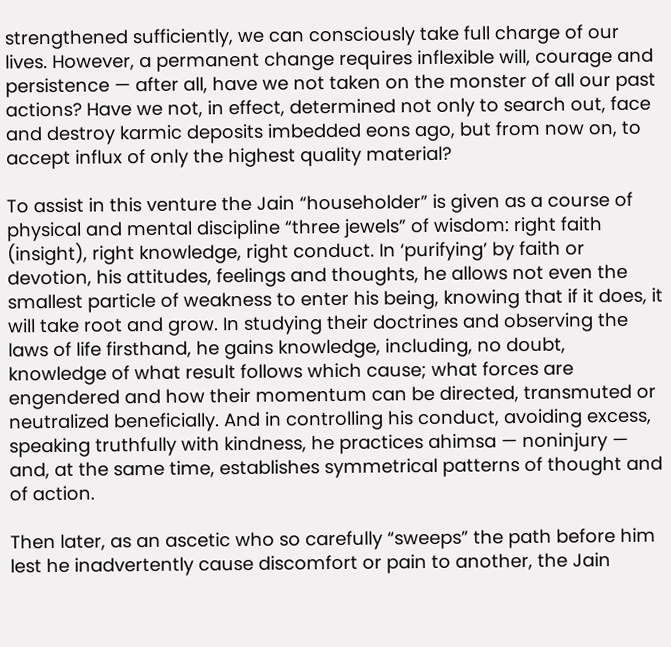strengthened sufficiently, we can consciously take full charge of our lives. However, a permanent change requires inflexible will, courage and persistence — after all, have we not taken on the monster of all our past actions? Have we not, in effect, determined not only to search out, face and destroy karmic deposits imbedded eons ago, but from now on, to accept influx of only the highest quality material?

To assist in this venture the Jain “householder” is given as a course of physical and mental discipline “three jewels” of wisdom: right faith (insight), right knowledge, right conduct. In ‘purifying’ by faith or devotion, his attitudes, feelings and thoughts, he allows not even the smallest particle of weakness to enter his being, knowing that if it does, it will take root and grow. In studying their doctrines and observing the laws of life firsthand, he gains knowledge, including, no doubt, knowledge of what result follows which cause; what forces are engendered and how their momentum can be directed, transmuted or neutralized beneficially. And in controlling his conduct, avoiding excess, speaking truthfully with kindness, he practices ahimsa — noninjury — and, at the same time, establishes symmetrical patterns of thought and of action.

Then later, as an ascetic who so carefully “sweeps” the path before him lest he inadvertently cause discomfort or pain to another, the Jain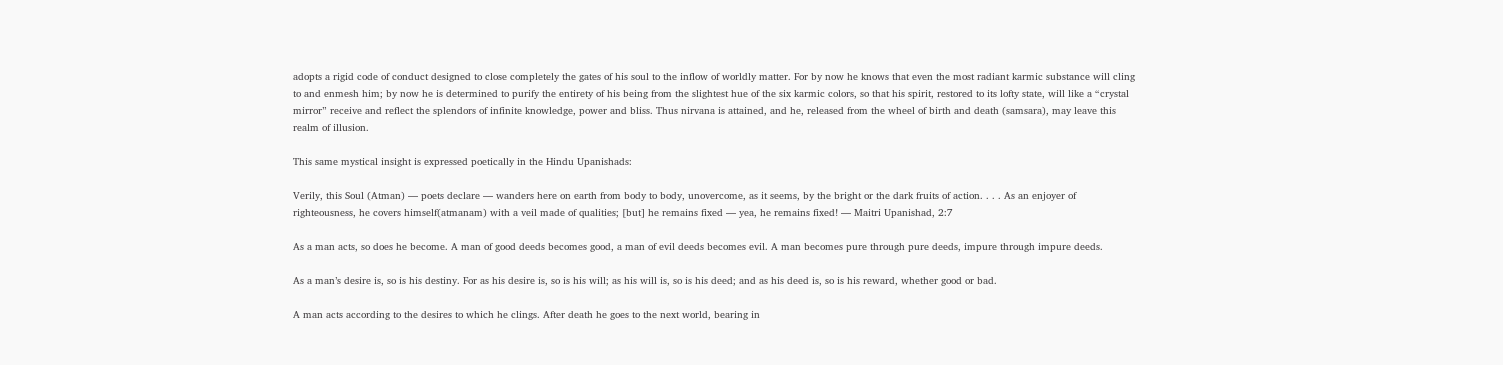adopts a rigid code of conduct designed to close completely the gates of his soul to the inflow of worldly matter. For by now he knows that even the most radiant karmic substance will cling to and enmesh him; by now he is determined to purify the entirety of his being from the slightest hue of the six karmic colors, so that his spirit, restored to its lofty state, will like a “crystal mirror” receive and reflect the splendors of infinite knowledge, power and bliss. Thus nirvana is attained, and he, released from the wheel of birth and death (samsara), may leave this realm of illusion.

This same mystical insight is expressed poetically in the Hindu Upanishads:

Verily, this Soul (Atman) — poets declare — wanders here on earth from body to body, unovercome, as it seems, by the bright or the dark fruits of action. . . . As an enjoyer of righteousness, he covers himself(atmanam) with a veil made of qualities; [but] he remains fixed — yea, he remains fixed! — Maitri Upanishad, 2:7

As a man acts, so does he become. A man of good deeds becomes good, a man of evil deeds becomes evil. A man becomes pure through pure deeds, impure through impure deeds.

As a man’s desire is, so is his destiny. For as his desire is, so is his will; as his will is, so is his deed; and as his deed is, so is his reward, whether good or bad.

A man acts according to the desires to which he clings. After death he goes to the next world, bearing in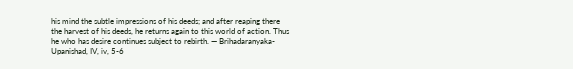his mind the subtle impressions of his deeds; and after reaping there the harvest of his deeds, he returns again to this world of action. Thus he who has desire continues subject to rebirth. — Brihadaranyaka-Upanishad, IV, iv, 5-6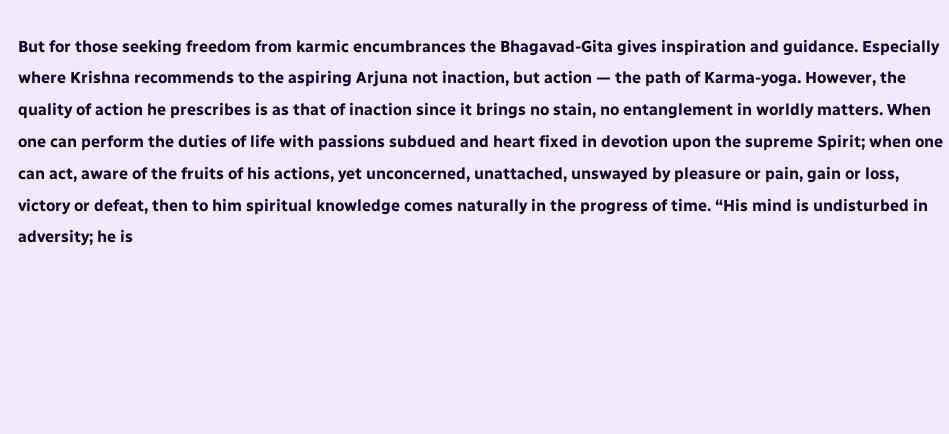But for those seeking freedom from karmic encumbrances the Bhagavad-Gita gives inspiration and guidance. Especially where Krishna recommends to the aspiring Arjuna not inaction, but action — the path of Karma-yoga. However, the quality of action he prescribes is as that of inaction since it brings no stain, no entanglement in worldly matters. When one can perform the duties of life with passions subdued and heart fixed in devotion upon the supreme Spirit; when one can act, aware of the fruits of his actions, yet unconcerned, unattached, unswayed by pleasure or pain, gain or loss, victory or defeat, then to him spiritual knowledge comes naturally in the progress of time. “His mind is undisturbed in adversity; he is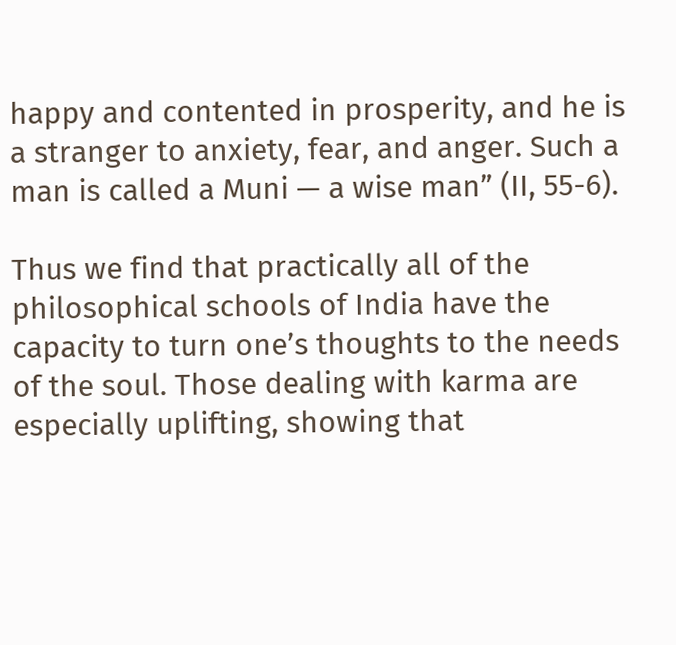happy and contented in prosperity, and he is a stranger to anxiety, fear, and anger. Such a man is called a Muni — a wise man” (II, 55-6).

Thus we find that practically all of the philosophical schools of India have the capacity to turn one’s thoughts to the needs of the soul. Those dealing with karma are especially uplifting, showing that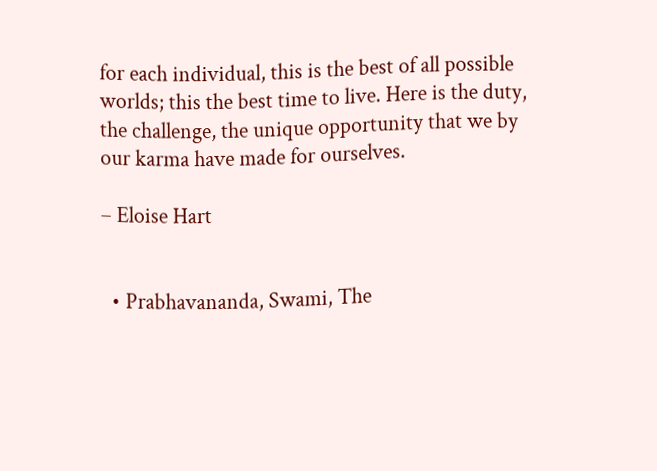for each individual, this is the best of all possible worlds; this the best time to live. Here is the duty, the challenge, the unique opportunity that we by our karma have made for ourselves.

– Eloise Hart


  • Prabhavananda, Swami, The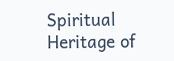Spiritual Heritage of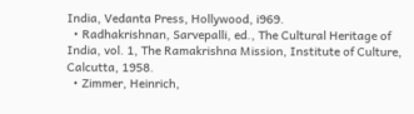India, Vedanta Press, Hollywood, i969.
  • Radhakrishnan, Sarvepalli, ed., The Cultural Heritage of India, vol. 1, The Ramakrishna Mission, Institute of Culture, Calcutta, 1958.
  • Zimmer, Heinrich,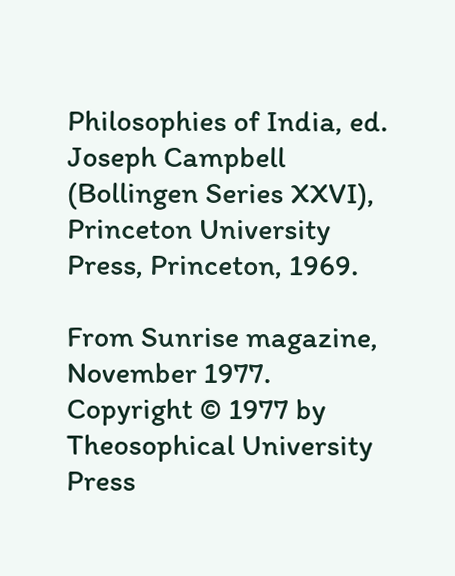Philosophies of India, ed. Joseph Campbell (Bollingen Series XXVI), Princeton University Press, Princeton, 1969.

From Sunrise magazine, November 1977. Copyright © 1977 by Theosophical University Press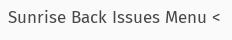Sunrise Back Issues Menu <